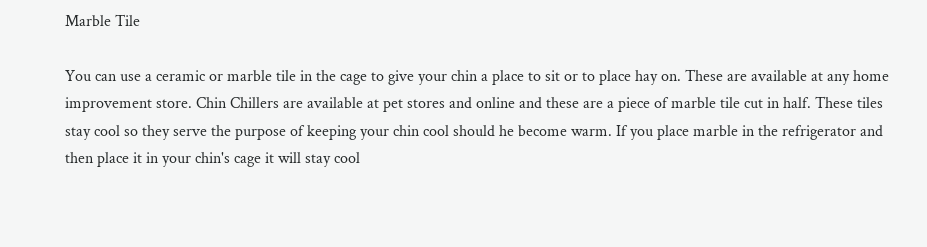Marble Tile

You can use a ceramic or marble tile in the cage to give your chin a place to sit or to place hay on. These are available at any home improvement store. Chin Chillers are available at pet stores and online and these are a piece of marble tile cut in half. These tiles stay cool so they serve the purpose of keeping your chin cool should he become warm. If you place marble in the refrigerator and then place it in your chin's cage it will stay cool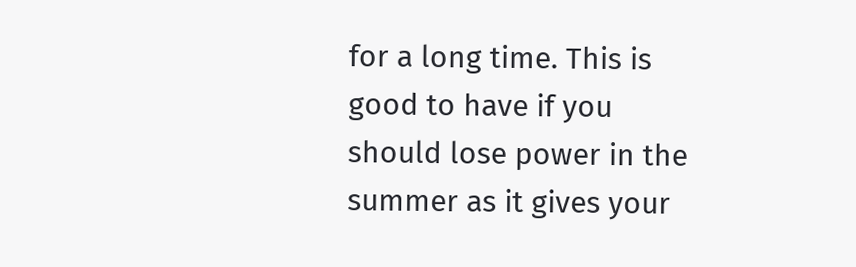for a long time. This is good to have if you should lose power in the summer as it gives your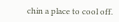chin a place to cool off.